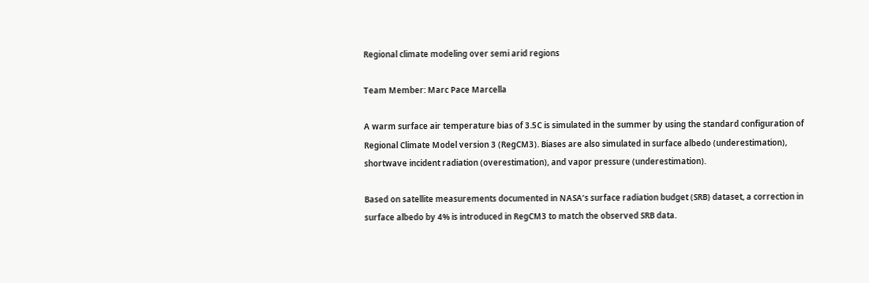Regional climate modeling over semi arid regions

Team Member: Marc Pace Marcella

A warm surface air temperature bias of 3.5C is simulated in the summer by using the standard configuration of Regional Climate Model version 3 (RegCM3). Biases are also simulated in surface albedo (underestimation), shortwave incident radiation (overestimation), and vapor pressure (underestimation).

Based on satellite measurements documented in NASA’s surface radiation budget (SRB) dataset, a correction in surface albedo by 4% is introduced in RegCM3 to match the observed SRB data.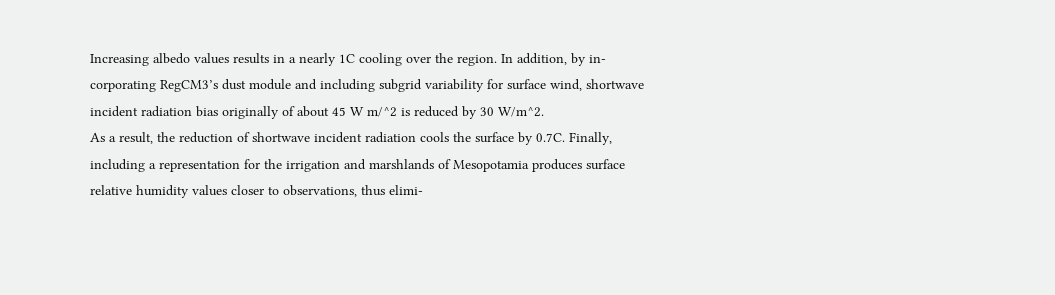Increasing albedo values results in a nearly 1C cooling over the region. In addition, by in- corporating RegCM3’s dust module and including subgrid variability for surface wind, shortwave incident radiation bias originally of about 45 W m/^2 is reduced by 30 W/m^2.
As a result, the reduction of shortwave incident radiation cools the surface by 0.7C. Finally, including a representation for the irrigation and marshlands of Mesopotamia produces surface relative humidity values closer to observations, thus elimi-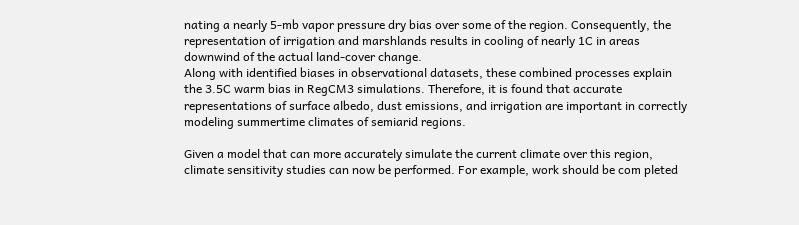nating a nearly 5-mb vapor pressure dry bias over some of the region. Consequently, the representation of irrigation and marshlands results in cooling of nearly 1C in areas downwind of the actual land-cover change.
Along with identified biases in observational datasets, these combined processes explain the 3.5C warm bias in RegCM3 simulations. Therefore, it is found that accurate representations of surface albedo, dust emissions, and irrigation are important in correctly modeling summertime climates of semiarid regions.

Given a model that can more accurately simulate the current climate over this region, climate sensitivity studies can now be performed. For example, work should be com pleted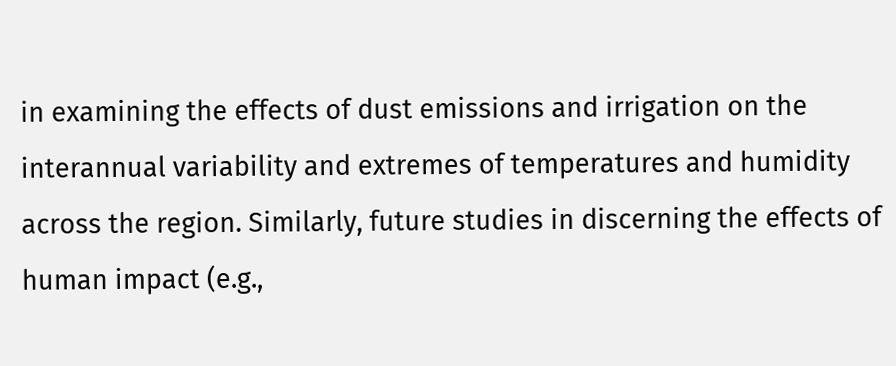in examining the effects of dust emissions and irrigation on the interannual variability and extremes of temperatures and humidity across the region. Similarly, future studies in discerning the effects of human impact (e.g.,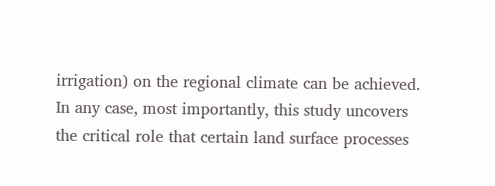irrigation) on the regional climate can be achieved. In any case, most importantly, this study uncovers the critical role that certain land surface processes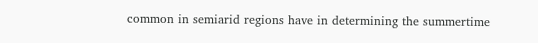common in semiarid regions have in determining the summertime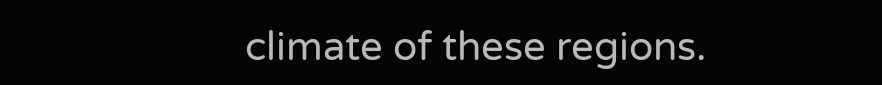climate of these regions.